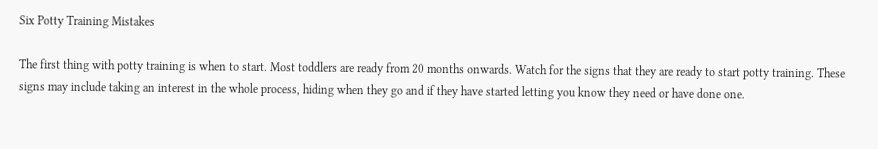Six Potty Training Mistakes

The first thing with potty training is when to start. Most toddlers are ready from 20 months onwards. Watch for the signs that they are ready to start potty training. These signs may include taking an interest in the whole process, hiding when they go and if they have started letting you know they need or have done one.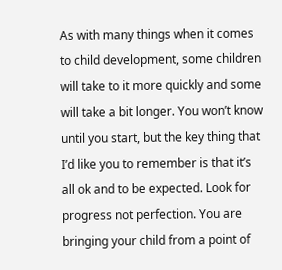As with many things when it comes to child development, some children will take to it more quickly and some will take a bit longer. You won’t know until you start, but the key thing that I’d like you to remember is that it’s all ok and to be expected. Look for progress not perfection. You are bringing your child from a point of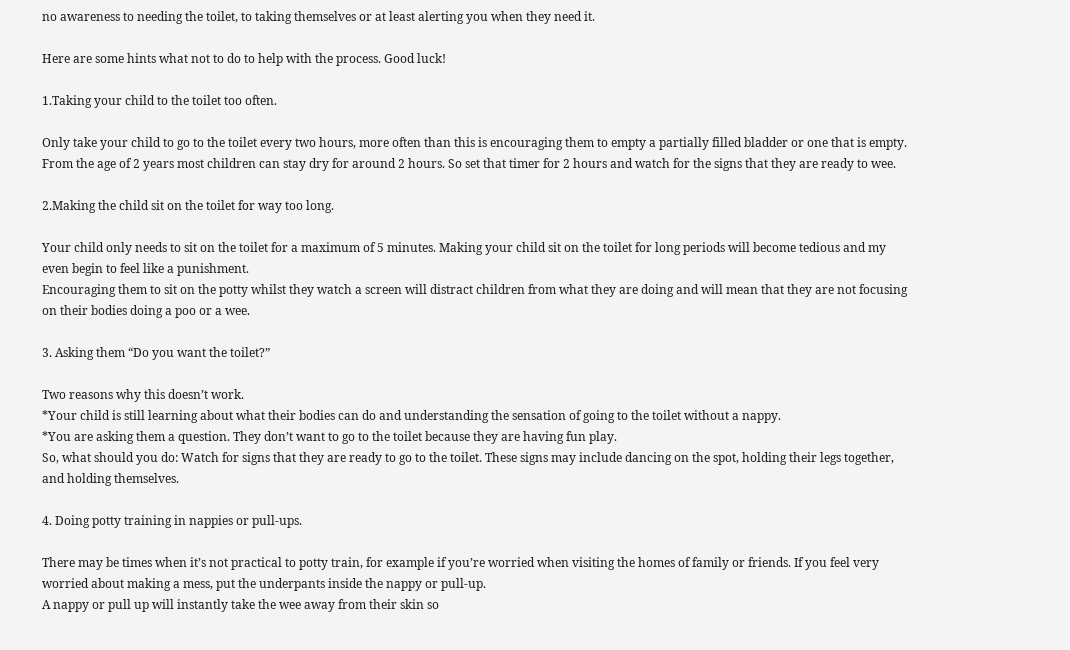no awareness to needing the toilet, to taking themselves or at least alerting you when they need it.

Here are some hints what not to do to help with the process. Good luck!

1.Taking your child to the toilet too often.

Only take your child to go to the toilet every two hours, more often than this is encouraging them to empty a partially filled bladder or one that is empty. From the age of 2 years most children can stay dry for around 2 hours. So set that timer for 2 hours and watch for the signs that they are ready to wee.

2.Making the child sit on the toilet for way too long.

Your child only needs to sit on the toilet for a maximum of 5 minutes. Making your child sit on the toilet for long periods will become tedious and my even begin to feel like a punishment.
Encouraging them to sit on the potty whilst they watch a screen will distract children from what they are doing and will mean that they are not focusing on their bodies doing a poo or a wee.

3. Asking them “Do you want the toilet?”

Two reasons why this doesn’t work.
*Your child is still learning about what their bodies can do and understanding the sensation of going to the toilet without a nappy.
*You are asking them a question. They don’t want to go to the toilet because they are having fun play.
So, what should you do: Watch for signs that they are ready to go to the toilet. These signs may include dancing on the spot, holding their legs together, and holding themselves.

4. Doing potty training in nappies or pull-ups.

There may be times when it’s not practical to potty train, for example if you’re worried when visiting the homes of family or friends. If you feel very worried about making a mess, put the underpants inside the nappy or pull-up.
A nappy or pull up will instantly take the wee away from their skin so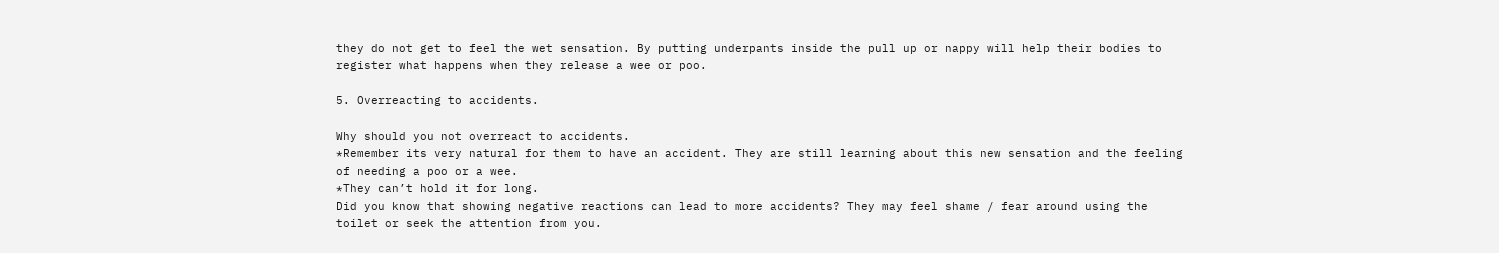they do not get to feel the wet sensation. By putting underpants inside the pull up or nappy will help their bodies to register what happens when they release a wee or poo.

5. Overreacting to accidents.

Why should you not overreact to accidents.
*Remember its very natural for them to have an accident. They are still learning about this new sensation and the feeling of needing a poo or a wee.
*They can’t hold it for long.
Did you know that showing negative reactions can lead to more accidents? They may feel shame / fear around using the toilet or seek the attention from you.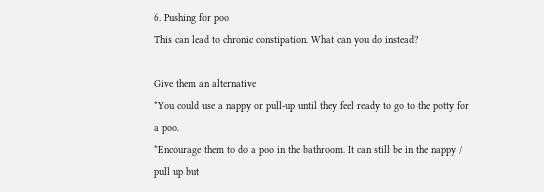6. Pushing for poo
This can lead to chronic constipation. What can you do instead?

Give them an alternative
*You could use a nappy or pull-up until they feel ready to go to the potty for a poo.
*Encourage them to do a poo in the bathroom. It can still be in the nappy / pull up but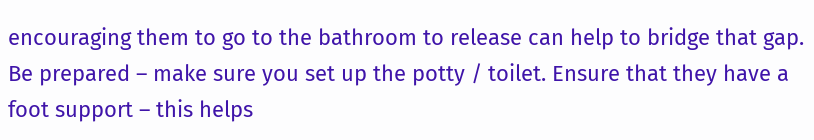encouraging them to go to the bathroom to release can help to bridge that gap.
Be prepared – make sure you set up the potty / toilet. Ensure that they have a foot support – this helps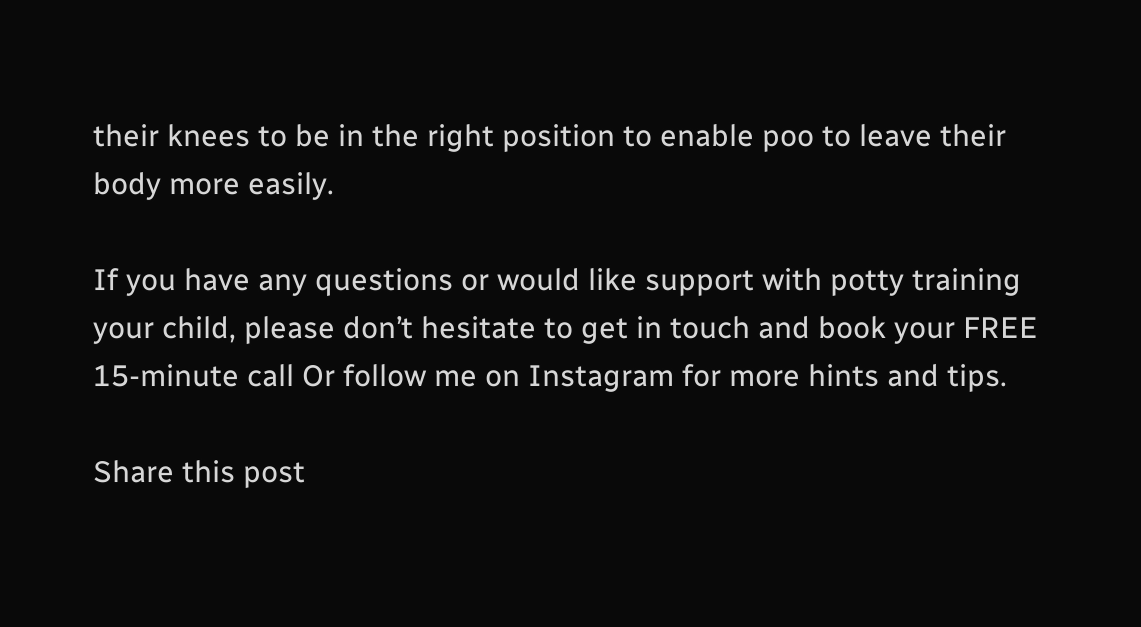their knees to be in the right position to enable poo to leave their body more easily.

If you have any questions or would like support with potty training your child, please don’t hesitate to get in touch and book your FREE 15-minute call Or follow me on Instagram for more hints and tips.

Share this post